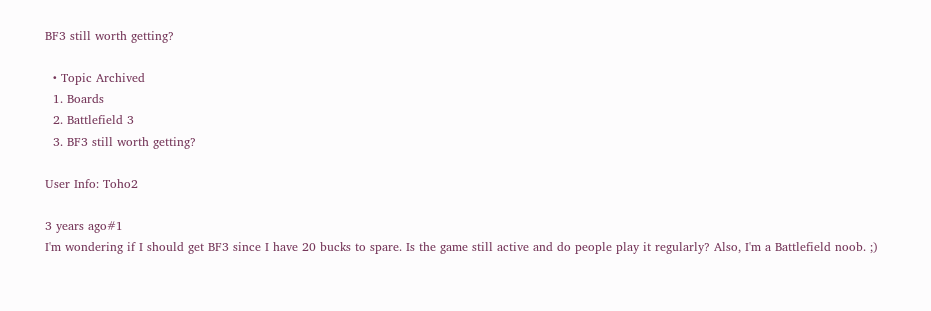BF3 still worth getting?

  • Topic Archived
  1. Boards
  2. Battlefield 3
  3. BF3 still worth getting?

User Info: Toho2

3 years ago#1
I'm wondering if I should get BF3 since I have 20 bucks to spare. Is the game still active and do people play it regularly? Also, I'm a Battlefield noob. ;)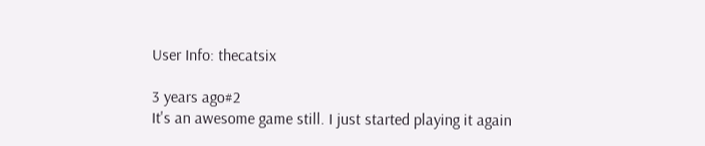User Info: thecatsix

3 years ago#2
It's an awesome game still. I just started playing it again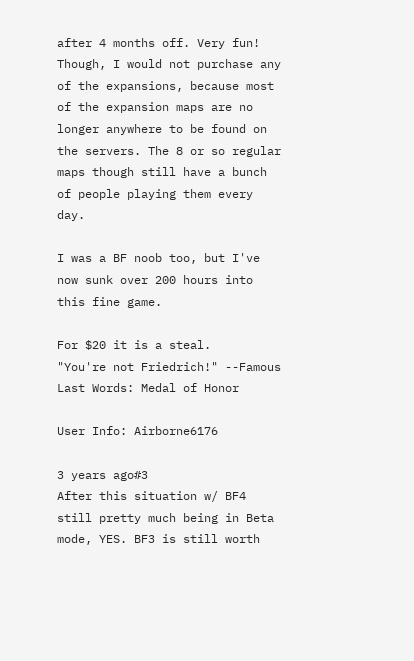after 4 months off. Very fun!
Though, I would not purchase any of the expansions, because most of the expansion maps are no longer anywhere to be found on the servers. The 8 or so regular maps though still have a bunch of people playing them every day.

I was a BF noob too, but I've now sunk over 200 hours into this fine game.

For $20 it is a steal.
"You're not Friedrich!" --Famous Last Words: Medal of Honor

User Info: Airborne6176

3 years ago#3
After this situation w/ BF4 still pretty much being in Beta mode, YES. BF3 is still worth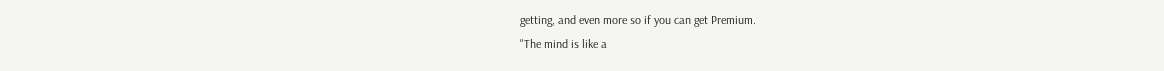getting, and even more so if you can get Premium.
"The mind is like a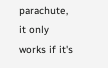parachute, it only works if it's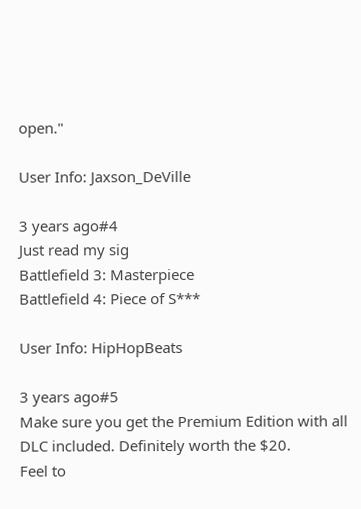open."

User Info: Jaxson_DeVille

3 years ago#4
Just read my sig
Battlefield 3: Masterpiece
Battlefield 4: Piece of S***

User Info: HipHopBeats

3 years ago#5
Make sure you get the Premium Edition with all DLC included. Definitely worth the $20.
Feel to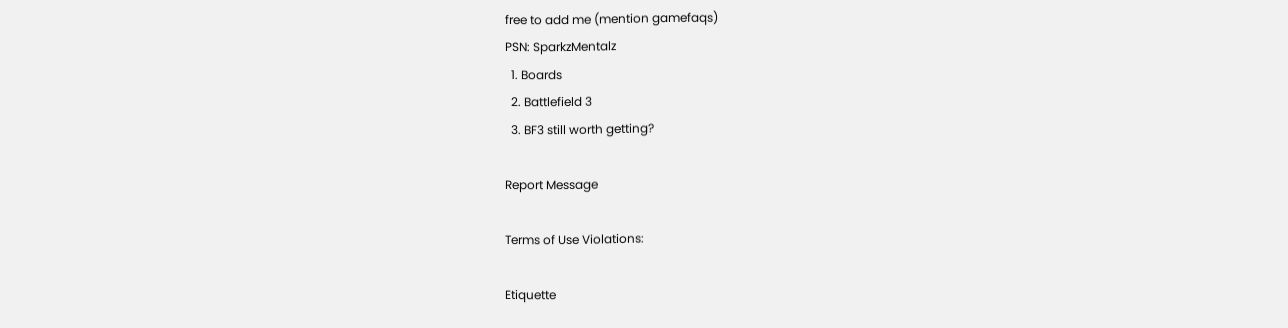free to add me (mention gamefaqs)
PSN: SparkzMentalz
  1. Boards
  2. Battlefield 3
  3. BF3 still worth getting?

Report Message

Terms of Use Violations:

Etiquette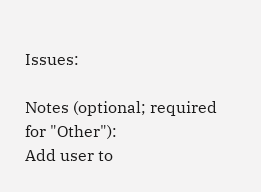Issues:

Notes (optional; required for "Other"):
Add user to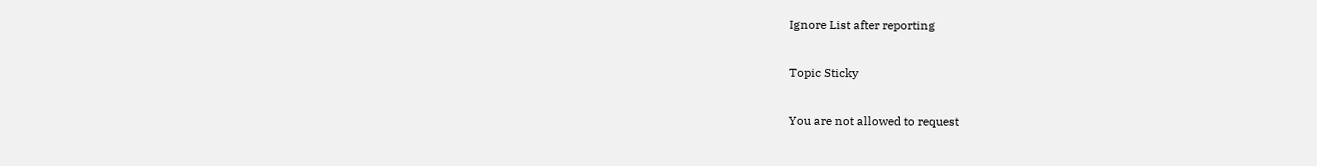Ignore List after reporting

Topic Sticky

You are not allowed to request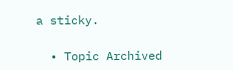a sticky.

  • Topic Archived